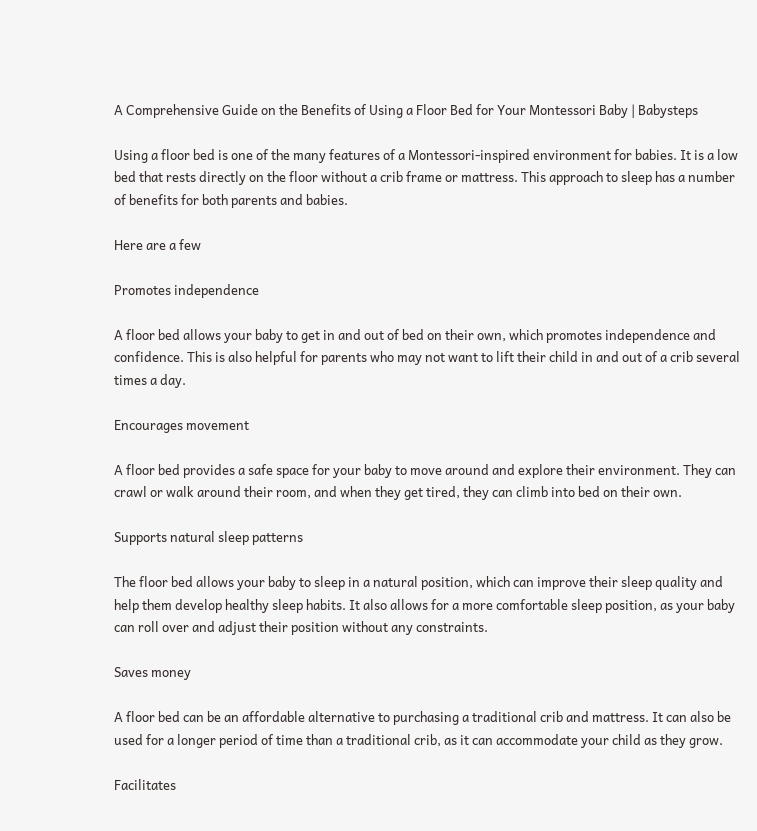A Comprehensive Guide on the Benefits of Using a Floor Bed for Your Montessori Baby | Babysteps

Using a floor bed is one of the many features of a Montessori-inspired environment for babies. It is a low bed that rests directly on the floor without a crib frame or mattress. This approach to sleep has a number of benefits for both parents and babies.

Here are a few

Promotes independence

A floor bed allows your baby to get in and out of bed on their own, which promotes independence and confidence. This is also helpful for parents who may not want to lift their child in and out of a crib several times a day.

Encourages movement

A floor bed provides a safe space for your baby to move around and explore their environment. They can crawl or walk around their room, and when they get tired, they can climb into bed on their own.

Supports natural sleep patterns

The floor bed allows your baby to sleep in a natural position, which can improve their sleep quality and help them develop healthy sleep habits. It also allows for a more comfortable sleep position, as your baby can roll over and adjust their position without any constraints.

Saves money

A floor bed can be an affordable alternative to purchasing a traditional crib and mattress. It can also be used for a longer period of time than a traditional crib, as it can accommodate your child as they grow.

Facilitates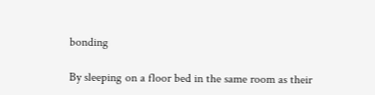bonding

By sleeping on a floor bed in the same room as their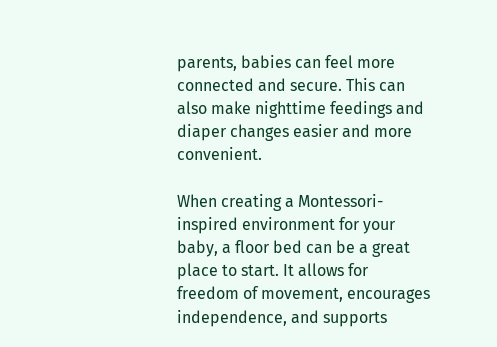parents, babies can feel more connected and secure. This can also make nighttime feedings and diaper changes easier and more convenient.

When creating a Montessori-inspired environment for your baby, a floor bed can be a great place to start. It allows for freedom of movement, encourages independence, and supports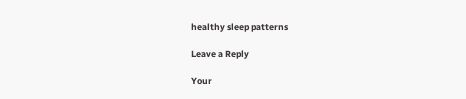healthy sleep patterns

Leave a Reply

Your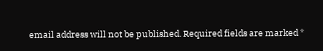email address will not be published. Required fields are marked *